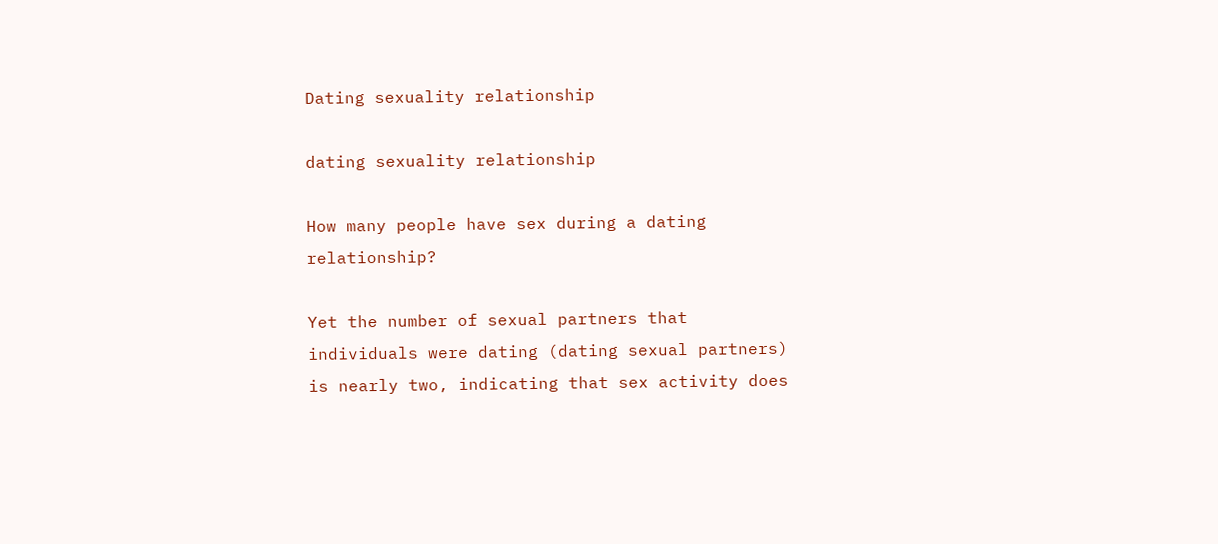Dating sexuality relationship

dating sexuality relationship

How many people have sex during a dating relationship?

Yet the number of sexual partners that individuals were dating (dating sexual partners) is nearly two, indicating that sex activity does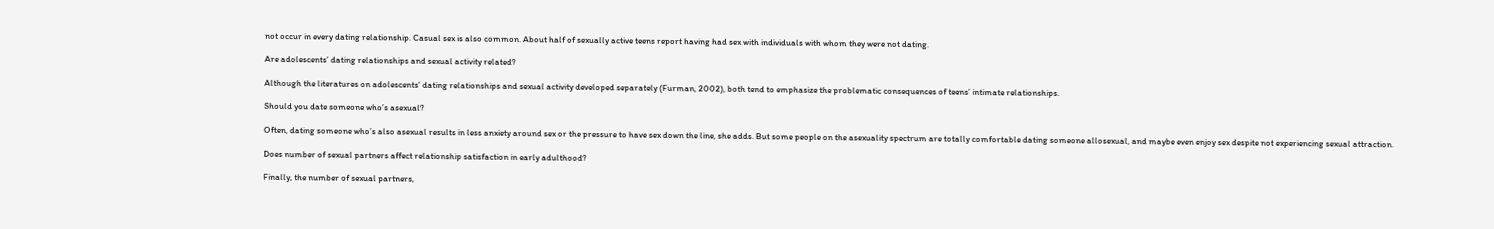not occur in every dating relationship. Casual sex is also common. About half of sexually active teens report having had sex with individuals with whom they were not dating.

Are adolescents’ dating relationships and sexual activity related?

Although the literatures on adolescents’ dating relationships and sexual activity developed separately (Furman, 2002), both tend to emphasize the problematic consequences of teens’ intimate relationships.

Should you date someone who’s asexual?

Often, dating someone who’s also asexual results in less anxiety around sex or the pressure to have sex down the line, she adds. But some people on the asexuality spectrum are totally comfortable dating someone allosexual, and maybe even enjoy sex despite not experiencing sexual attraction.

Does number of sexual partners affect relationship satisfaction in early adulthood?

Finally, the number of sexual partners,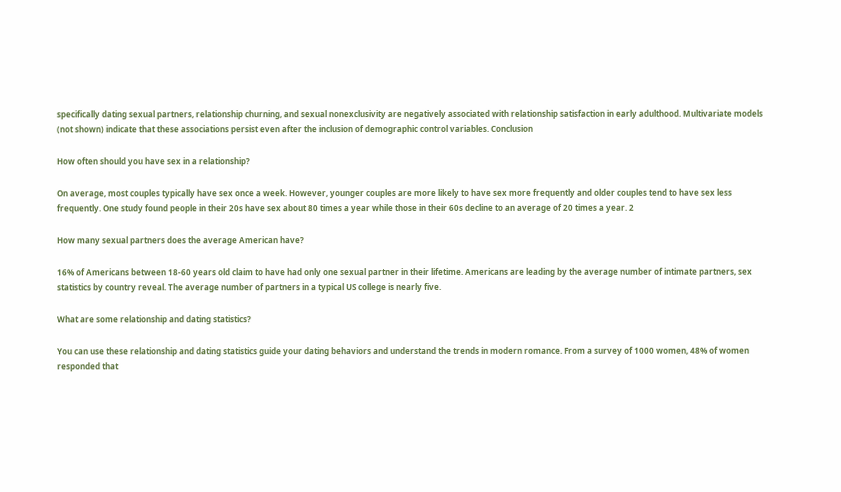specifically dating sexual partners, relationship churning, and sexual nonexclusivity are negatively associated with relationship satisfaction in early adulthood. Multivariate models (not shown) indicate that these associations persist even after the inclusion of demographic control variables. Conclusion

How often should you have sex in a relationship?

On average, most couples typically have sex once a week. However, younger couples are more likely to have sex more frequently and older couples tend to have sex less frequently. One study found people in their 20s have sex about 80 times a year while those in their 60s decline to an average of 20 times a year. 2

How many sexual partners does the average American have?

16% of Americans between 18-60 years old claim to have had only one sexual partner in their lifetime. Americans are leading by the average number of intimate partners, sex statistics by country reveal. The average number of partners in a typical US college is nearly five.

What are some relationship and dating statistics?

You can use these relationship and dating statistics guide your dating behaviors and understand the trends in modern romance. From a survey of 1000 women, 48% of women responded that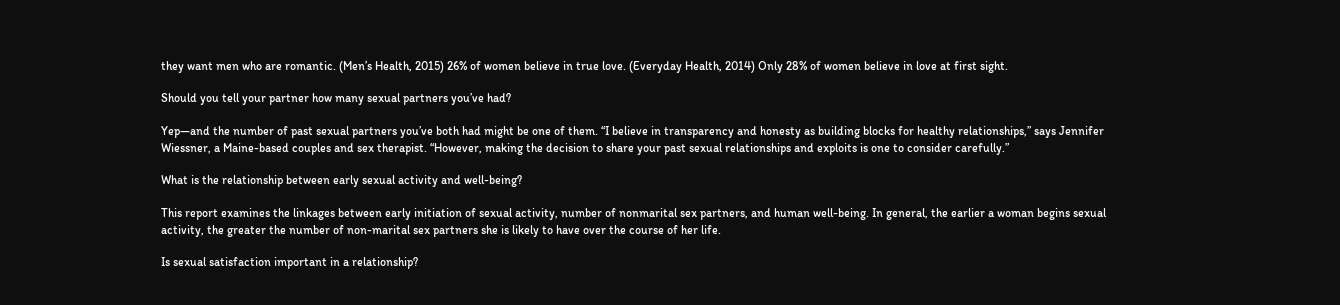they want men who are romantic. (Men’s Health, 2015) 26% of women believe in true love. (Everyday Health, 2014) Only 28% of women believe in love at first sight.

Should you tell your partner how many sexual partners you’ve had?

Yep—and the number of past sexual partners you’ve both had might be one of them. “I believe in transparency and honesty as building blocks for healthy relationships,” says Jennifer Wiessner, a Maine-based couples and sex therapist. “However, making the decision to share your past sexual relationships and exploits is one to consider carefully.”

What is the relationship between early sexual activity and well-being?

This report examines the linkages between early initiation of sexual activity, number of nonmarital sex partners, and human well-being. In general, the earlier a woman begins sexual activity, the greater the number of non-marital sex partners she is likely to have over the course of her life.

Is sexual satisfaction important in a relationship?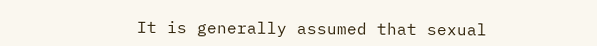It is generally assumed that sexual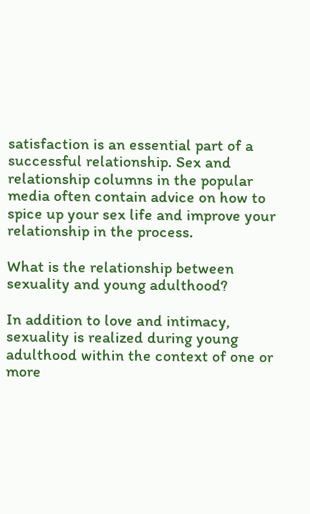satisfaction is an essential part of a successful relationship. Sex and relationship columns in the popular media often contain advice on how to spice up your sex life and improve your relationship in the process.

What is the relationship between sexuality and young adulthood?

In addition to love and intimacy, sexuality is realized during young adulthood within the context of one or more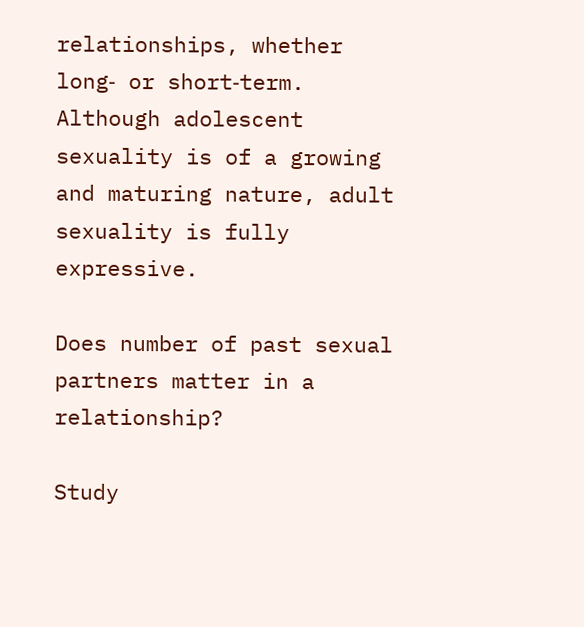relationships, whether long‐ or short‐term. Although adolescent sexuality is of a growing and maturing nature, adult sexuality is fully expressive.

Does number of past sexual partners matter in a relationship?

Study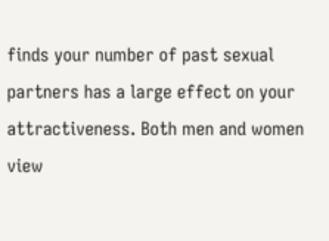finds your number of past sexual partners has a large effect on your attractiveness. Both men and women view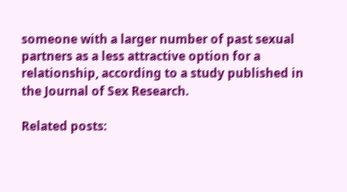someone with a larger number of past sexual partners as a less attractive option for a relationship, according to a study published in the Journal of Sex Research.

Related posts: